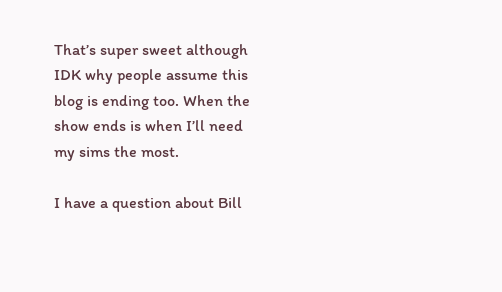That’s super sweet although IDK why people assume this blog is ending too. When the show ends is when I’ll need my sims the most.

I have a question about Bill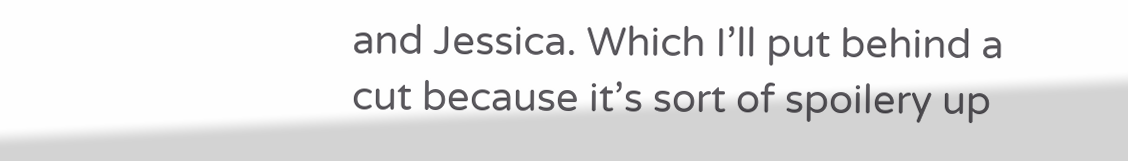and Jessica. Which I’ll put behind a cut because it’s sort of spoilery up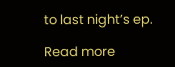to last night’s ep.

Read more